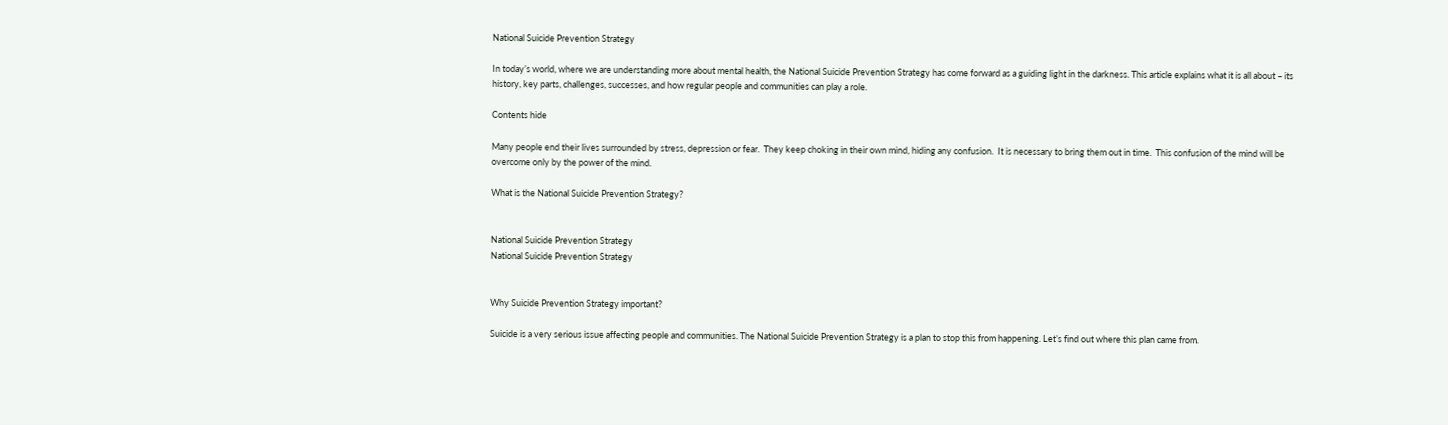National Suicide Prevention Strategy

In today’s world, where we are understanding more about mental health, the National Suicide Prevention Strategy has come forward as a guiding light in the darkness. This article explains what it is all about – its history, key parts, challenges, successes, and how regular people and communities can play a role.

Contents hide

Many people end their lives surrounded by stress, depression or fear.  They keep choking in their own mind, hiding any confusion.  It is necessary to bring them out in time.  This confusion of the mind will be overcome only by the power of the mind.

What is the National Suicide Prevention Strategy?


National Suicide Prevention Strategy
National Suicide Prevention Strategy


Why Suicide Prevention Strategy important?

Suicide is a very serious issue affecting people and communities. The National Suicide Prevention Strategy is a plan to stop this from happening. Let’s find out where this plan came from.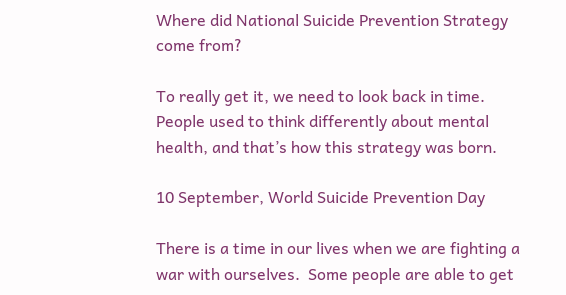Where did National Suicide Prevention Strategy come from?

To really get it, we need to look back in time. People used to think differently about mental health, and that’s how this strategy was born.

10 September, World Suicide Prevention Day

There is a time in our lives when we are fighting a war with ourselves.  Some people are able to get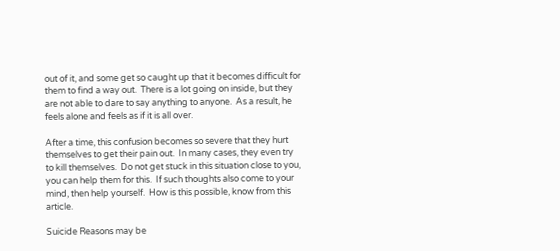out of it, and some get so caught up that it becomes difficult for them to find a way out.  There is a lot going on inside, but they are not able to dare to say anything to anyone.  As a result, he feels alone and feels as if it is all over.

After a time, this confusion becomes so severe that they hurt themselves to get their pain out.  In many cases, they even try to kill themselves.  Do not get stuck in this situation close to you, you can help them for this.  If such thoughts also come to your mind, then help yourself.  How is this possible, know from this article.

Suicide Reasons may be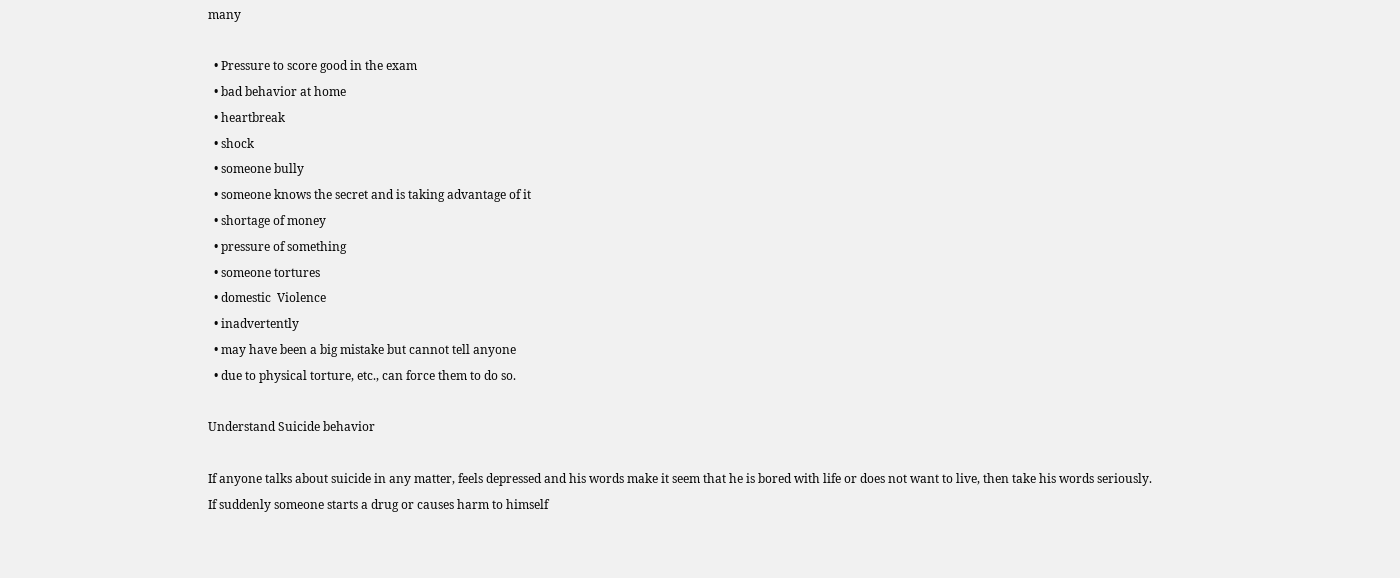many

  • Pressure to score good in the exam
  • bad behavior at home
  • heartbreak
  • shock
  • someone bully
  • someone knows the secret and is taking advantage of it
  • shortage of money
  • pressure of something
  • someone tortures
  • domestic  Violence
  • inadvertently
  • may have been a big mistake but cannot tell anyone
  • due to physical torture, etc., can force them to do so.

Understand Suicide behavior

If anyone talks about suicide in any matter, feels depressed and his words make it seem that he is bored with life or does not want to live, then take his words seriously. If suddenly someone starts a drug or causes harm to himself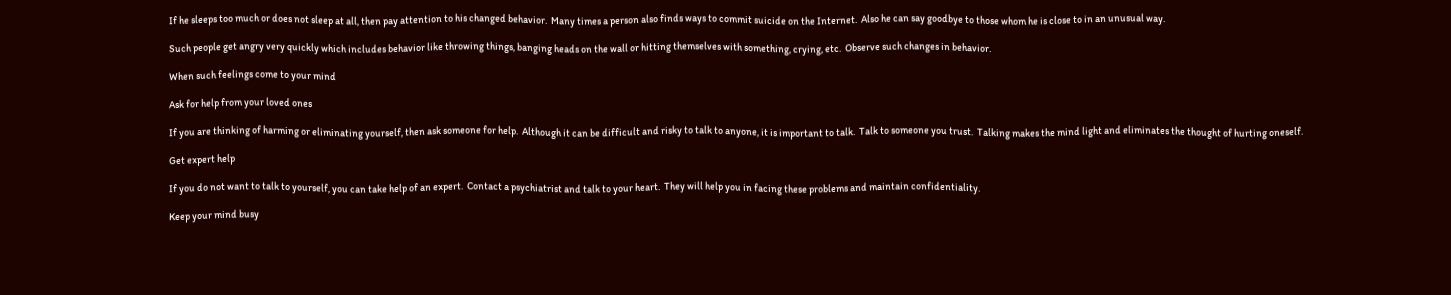If he sleeps too much or does not sleep at all, then pay attention to his changed behavior.  Many times a person also finds ways to commit suicide on the Internet.  Also he can say goodbye to those whom he is close to in an unusual way.

Such people get angry very quickly which includes behavior like throwing things, banging heads on the wall or hitting themselves with something, crying, etc.  Observe such changes in behavior.

When such feelings come to your mind

Ask for help from your loved ones

If you are thinking of harming or eliminating yourself, then ask someone for help.  Although it can be difficult and risky to talk to anyone, it is important to talk.  Talk to someone you trust.  Talking makes the mind light and eliminates the thought of hurting oneself.

Get expert help

If you do not want to talk to yourself, you can take help of an expert.  Contact a psychiatrist and talk to your heart.  They will help you in facing these problems and maintain confidentiality.

Keep your mind busy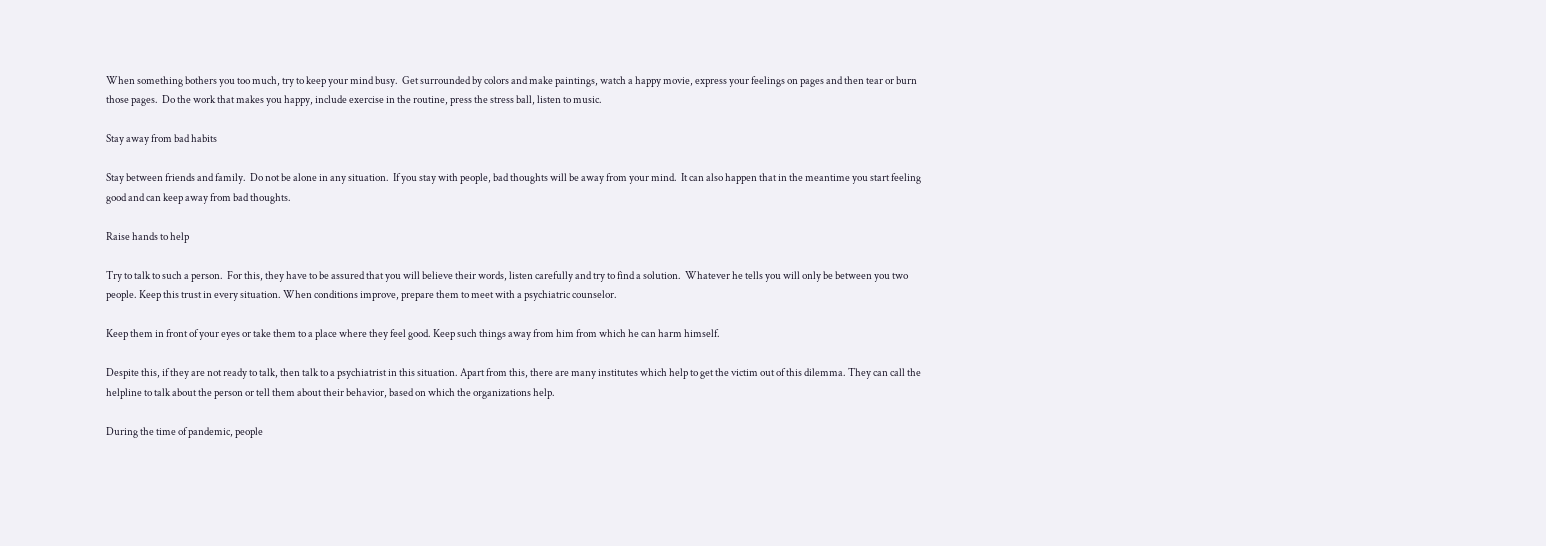When something bothers you too much, try to keep your mind busy.  Get surrounded by colors and make paintings, watch a happy movie, express your feelings on pages and then tear or burn those pages.  Do the work that makes you happy, include exercise in the routine, press the stress ball, listen to music.

Stay away from bad habits

Stay between friends and family.  Do not be alone in any situation.  If you stay with people, bad thoughts will be away from your mind.  It can also happen that in the meantime you start feeling good and can keep away from bad thoughts.

Raise hands to help

Try to talk to such a person.  For this, they have to be assured that you will believe their words, listen carefully and try to find a solution.  Whatever he tells you will only be between you two people. Keep this trust in every situation. When conditions improve, prepare them to meet with a psychiatric counselor.

Keep them in front of your eyes or take them to a place where they feel good. Keep such things away from him from which he can harm himself.

Despite this, if they are not ready to talk, then talk to a psychiatrist in this situation. Apart from this, there are many institutes which help to get the victim out of this dilemma. They can call the helpline to talk about the person or tell them about their behavior, based on which the organizations help.

During the time of pandemic, people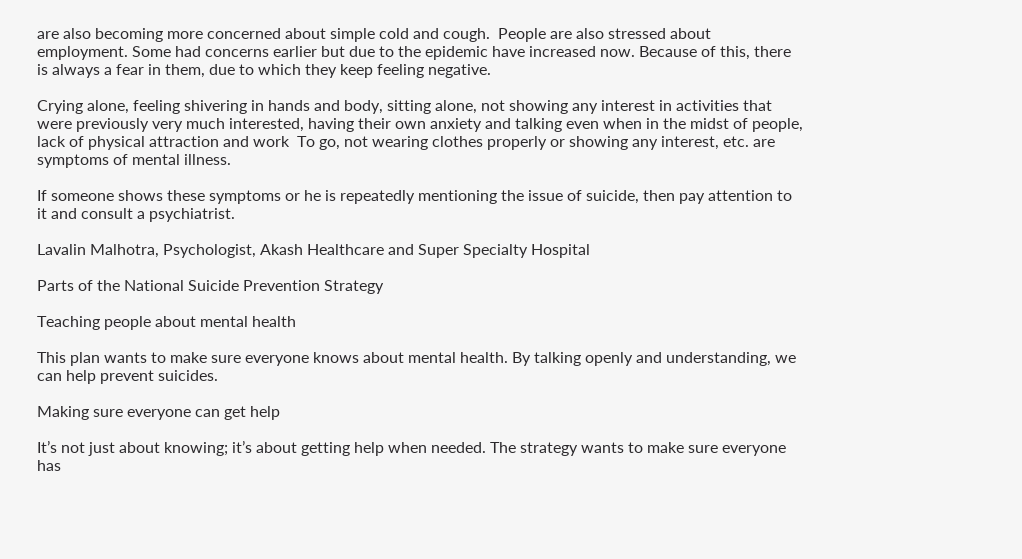are also becoming more concerned about simple cold and cough.  People are also stressed about employment. Some had concerns earlier but due to the epidemic have increased now. Because of this, there is always a fear in them, due to which they keep feeling negative.

Crying alone, feeling shivering in hands and body, sitting alone, not showing any interest in activities that were previously very much interested, having their own anxiety and talking even when in the midst of people, lack of physical attraction and work  To go, not wearing clothes properly or showing any interest, etc. are symptoms of mental illness.

If someone shows these symptoms or he is repeatedly mentioning the issue of suicide, then pay attention to it and consult a psychiatrist.

Lavalin Malhotra, Psychologist, Akash Healthcare and Super Specialty Hospital

Parts of the National Suicide Prevention Strategy

Teaching people about mental health

This plan wants to make sure everyone knows about mental health. By talking openly and understanding, we can help prevent suicides.

Making sure everyone can get help

It’s not just about knowing; it’s about getting help when needed. The strategy wants to make sure everyone has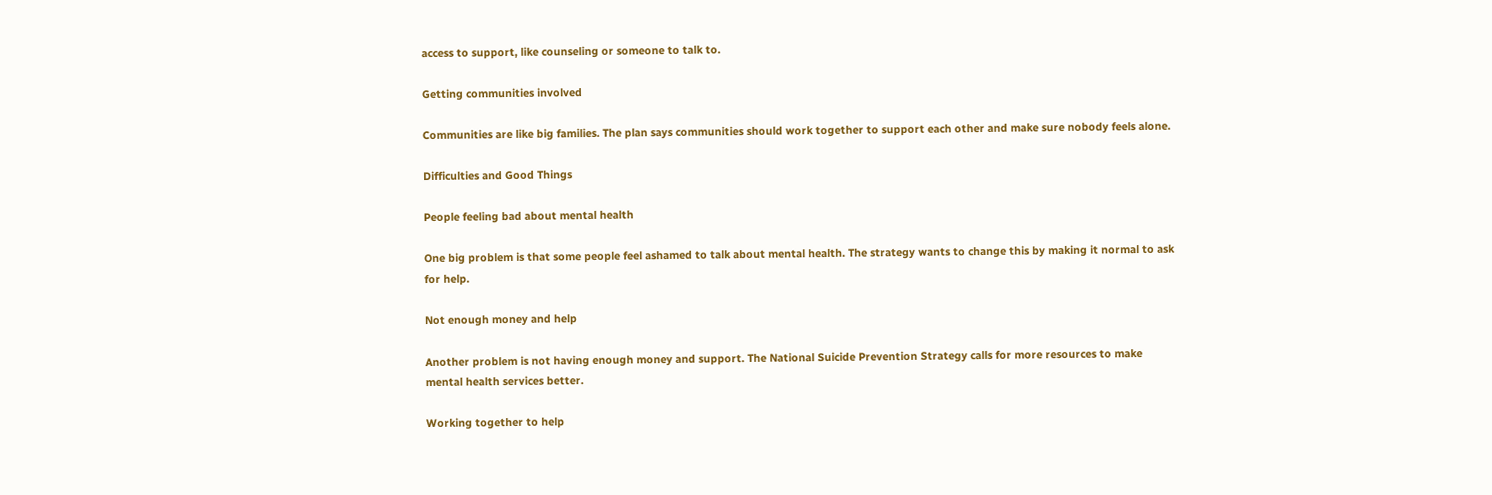access to support, like counseling or someone to talk to.

Getting communities involved

Communities are like big families. The plan says communities should work together to support each other and make sure nobody feels alone.

Difficulties and Good Things

People feeling bad about mental health

One big problem is that some people feel ashamed to talk about mental health. The strategy wants to change this by making it normal to ask for help.

Not enough money and help

Another problem is not having enough money and support. The National Suicide Prevention Strategy calls for more resources to make mental health services better.

Working together to help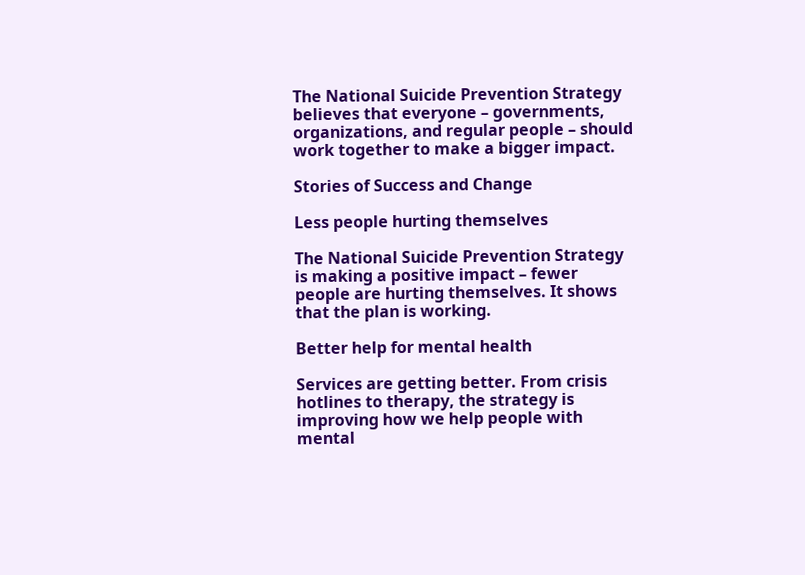The National Suicide Prevention Strategy believes that everyone – governments, organizations, and regular people – should work together to make a bigger impact.

Stories of Success and Change

Less people hurting themselves

The National Suicide Prevention Strategy is making a positive impact – fewer people are hurting themselves. It shows that the plan is working.

Better help for mental health

Services are getting better. From crisis hotlines to therapy, the strategy is improving how we help people with mental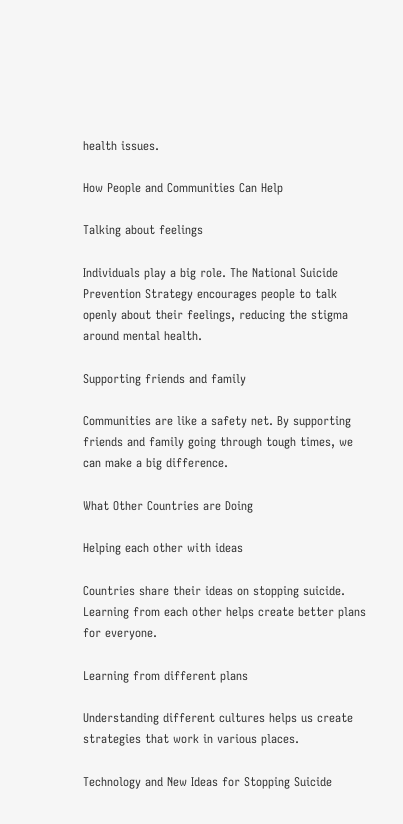health issues.

How People and Communities Can Help

Talking about feelings

Individuals play a big role. The National Suicide Prevention Strategy encourages people to talk openly about their feelings, reducing the stigma around mental health.

Supporting friends and family

Communities are like a safety net. By supporting friends and family going through tough times, we can make a big difference.

What Other Countries are Doing

Helping each other with ideas

Countries share their ideas on stopping suicide. Learning from each other helps create better plans for everyone.

Learning from different plans

Understanding different cultures helps us create strategies that work in various places.

Technology and New Ideas for Stopping Suicide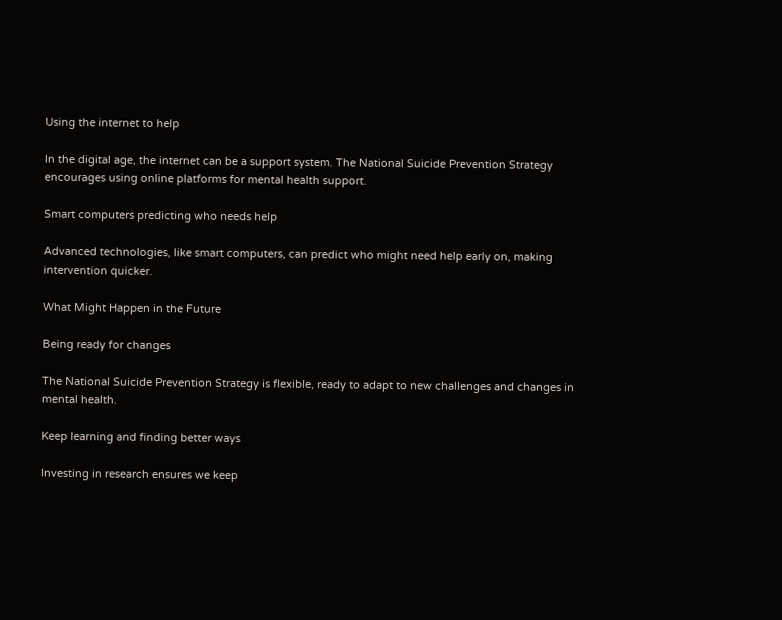Using the internet to help

In the digital age, the internet can be a support system. The National Suicide Prevention Strategy encourages using online platforms for mental health support.

Smart computers predicting who needs help

Advanced technologies, like smart computers, can predict who might need help early on, making intervention quicker.

What Might Happen in the Future

Being ready for changes

The National Suicide Prevention Strategy is flexible, ready to adapt to new challenges and changes in mental health.

Keep learning and finding better ways

Investing in research ensures we keep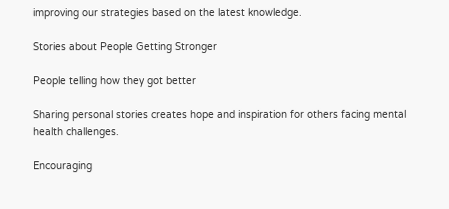improving our strategies based on the latest knowledge.

Stories about People Getting Stronger

People telling how they got better

Sharing personal stories creates hope and inspiration for others facing mental health challenges.

Encouraging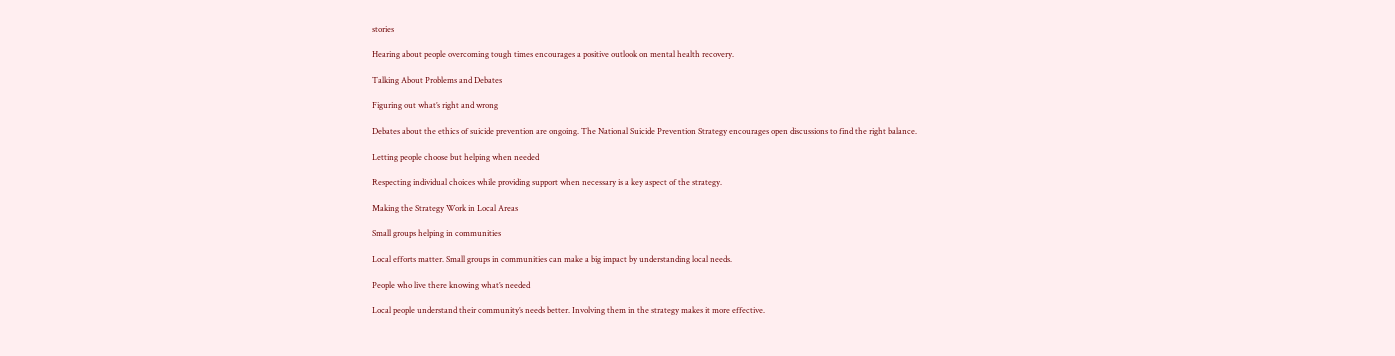stories

Hearing about people overcoming tough times encourages a positive outlook on mental health recovery.

Talking About Problems and Debates

Figuring out what’s right and wrong

Debates about the ethics of suicide prevention are ongoing. The National Suicide Prevention Strategy encourages open discussions to find the right balance.

Letting people choose but helping when needed

Respecting individual choices while providing support when necessary is a key aspect of the strategy.

Making the Strategy Work in Local Areas

Small groups helping in communities

Local efforts matter. Small groups in communities can make a big impact by understanding local needs.

People who live there knowing what’s needed

Local people understand their community’s needs better. Involving them in the strategy makes it more effective.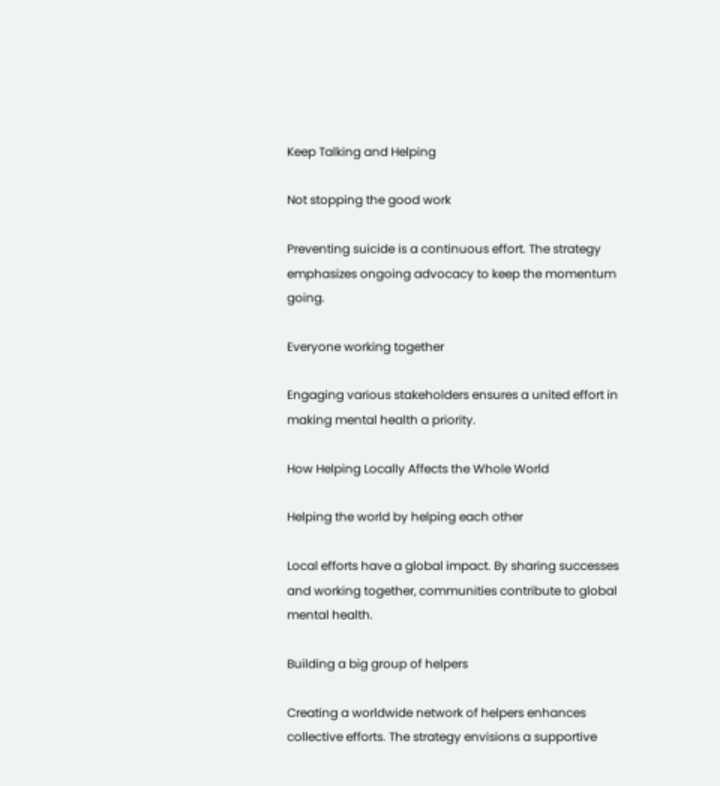Keep Talking and Helping

Not stopping the good work

Preventing suicide is a continuous effort. The strategy emphasizes ongoing advocacy to keep the momentum going.

Everyone working together

Engaging various stakeholders ensures a united effort in making mental health a priority.

How Helping Locally Affects the Whole World

Helping the world by helping each other

Local efforts have a global impact. By sharing successes and working together, communities contribute to global mental health.

Building a big group of helpers

Creating a worldwide network of helpers enhances collective efforts. The strategy envisions a supportive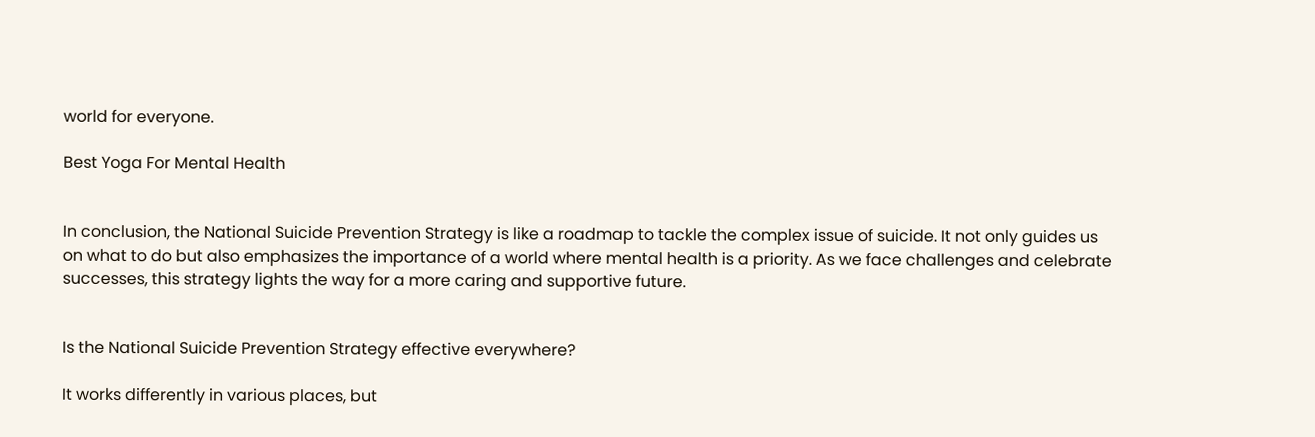world for everyone.

Best Yoga For Mental Health


In conclusion, the National Suicide Prevention Strategy is like a roadmap to tackle the complex issue of suicide. It not only guides us on what to do but also emphasizes the importance of a world where mental health is a priority. As we face challenges and celebrate successes, this strategy lights the way for a more caring and supportive future.


Is the National Suicide Prevention Strategy effective everywhere?

It works differently in various places, but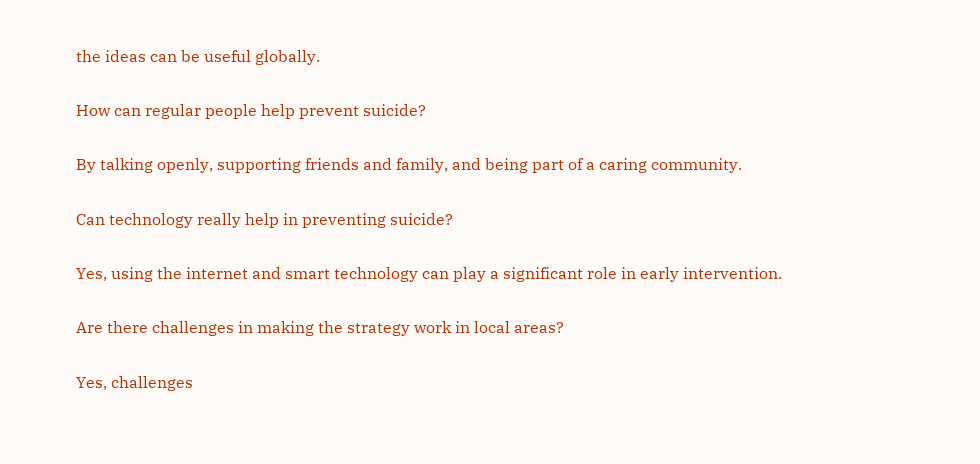the ideas can be useful globally.

How can regular people help prevent suicide?

By talking openly, supporting friends and family, and being part of a caring community.

Can technology really help in preventing suicide?

Yes, using the internet and smart technology can play a significant role in early intervention.

Are there challenges in making the strategy work in local areas?

Yes, challenges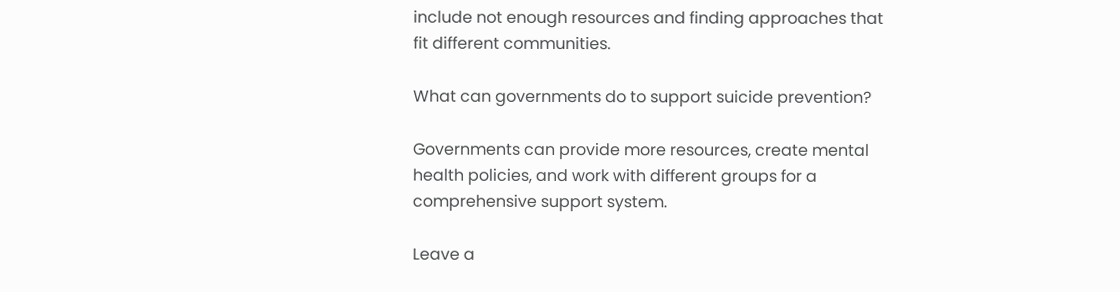include not enough resources and finding approaches that fit different communities.

What can governments do to support suicide prevention?

Governments can provide more resources, create mental health policies, and work with different groups for a comprehensive support system.

Leave a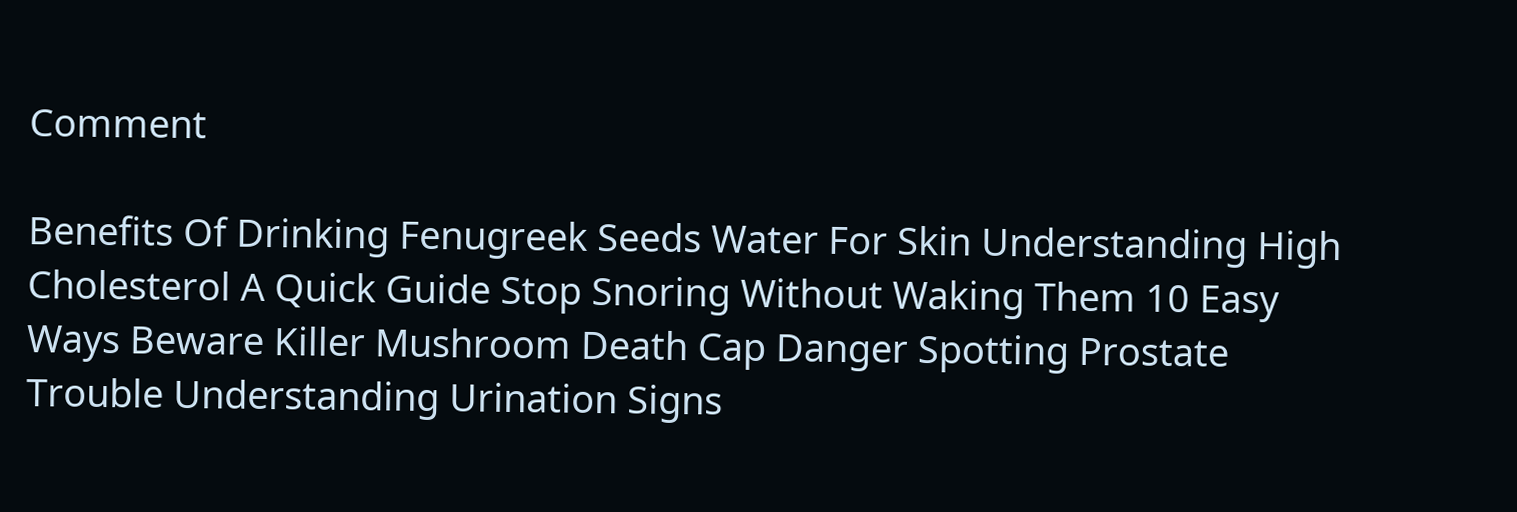Comment

Benefits Of Drinking Fenugreek Seeds Water For Skin Understanding High Cholesterol A Quick Guide Stop Snoring Without Waking Them 10 Easy Ways Beware Killer Mushroom Death Cap Danger Spotting Prostate Trouble Understanding Urination Signs